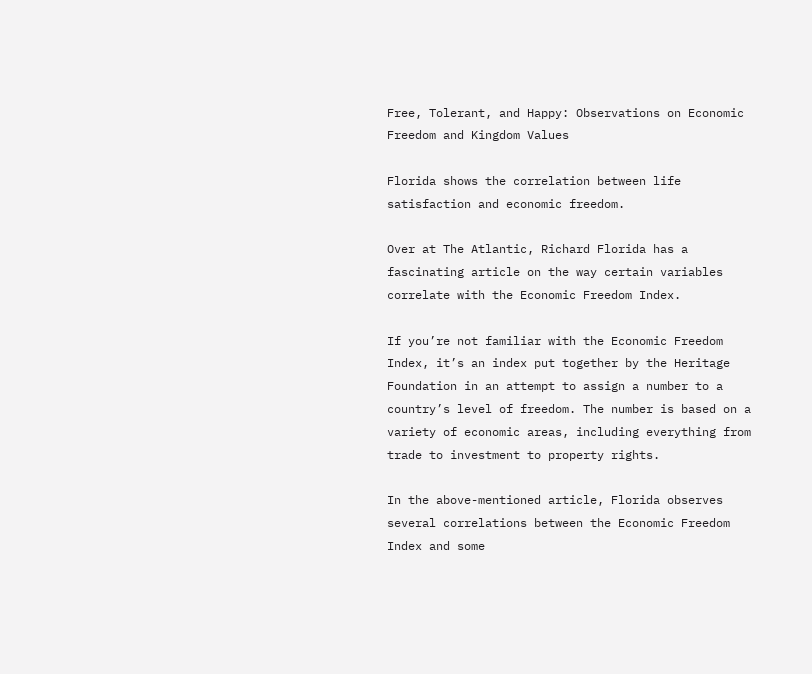Free, Tolerant, and Happy: Observations on Economic Freedom and Kingdom Values

Florida shows the correlation between life satisfaction and economic freedom.

Over at The Atlantic, Richard Florida has a fascinating article on the way certain variables correlate with the Economic Freedom Index.

If you’re not familiar with the Economic Freedom Index, it’s an index put together by the Heritage Foundation in an attempt to assign a number to a country’s level of freedom. The number is based on a variety of economic areas, including everything from trade to investment to property rights.

In the above-mentioned article, Florida observes several correlations between the Economic Freedom Index and some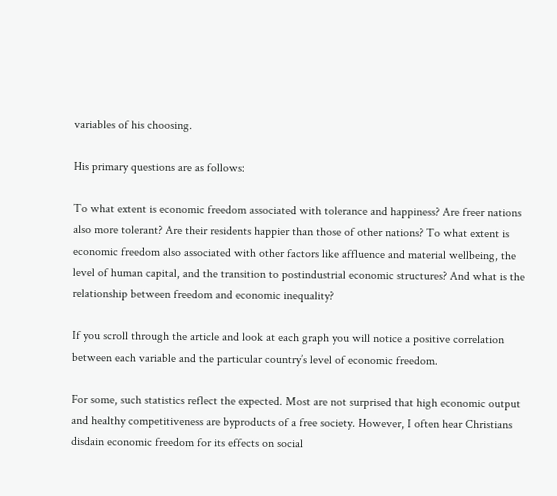variables of his choosing.

His primary questions are as follows:

To what extent is economic freedom associated with tolerance and happiness? Are freer nations also more tolerant? Are their residents happier than those of other nations? To what extent is economic freedom also associated with other factors like affluence and material wellbeing, the level of human capital, and the transition to postindustrial economic structures? And what is the relationship between freedom and economic inequality?

If you scroll through the article and look at each graph you will notice a positive correlation between each variable and the particular country’s level of economic freedom.

For some, such statistics reflect the expected. Most are not surprised that high economic output and healthy competitiveness are byproducts of a free society. However, I often hear Christians disdain economic freedom for its effects on social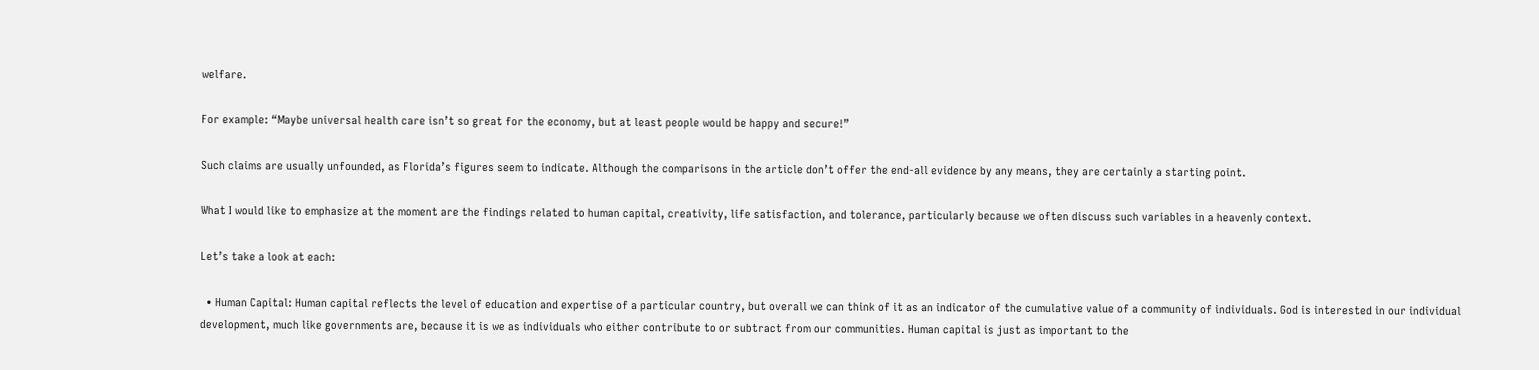welfare.

For example: “Maybe universal health care isn’t so great for the economy, but at least people would be happy and secure!”

Such claims are usually unfounded, as Florida’s figures seem to indicate. Although the comparisons in the article don’t offer the end-all evidence by any means, they are certainly a starting point.

What I would like to emphasize at the moment are the findings related to human capital, creativity, life satisfaction, and tolerance, particularly because we often discuss such variables in a heavenly context.

Let’s take a look at each:

  • Human Capital: Human capital reflects the level of education and expertise of a particular country, but overall we can think of it as an indicator of the cumulative value of a community of individuals. God is interested in our individual development, much like governments are, because it is we as individuals who either contribute to or subtract from our communities. Human capital is just as important to the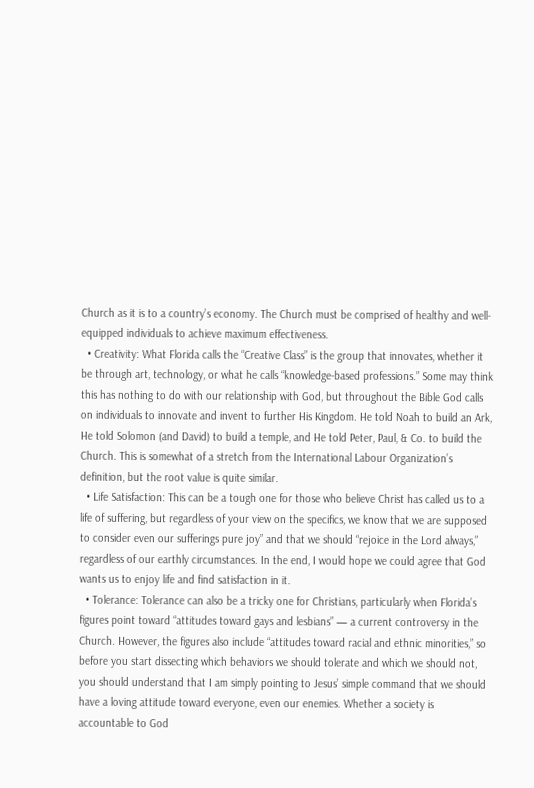Church as it is to a country’s economy. The Church must be comprised of healthy and well-equipped individuals to achieve maximum effectiveness.
  • Creativity: What Florida calls the “Creative Class” is the group that innovates, whether it be through art, technology, or what he calls “knowledge-based professions.” Some may think this has nothing to do with our relationship with God, but throughout the Bible God calls on individuals to innovate and invent to further His Kingdom. He told Noah to build an Ark, He told Solomon (and David) to build a temple, and He told Peter, Paul, & Co. to build the Church. This is somewhat of a stretch from the International Labour Organization’s definition, but the root value is quite similar.
  • Life Satisfaction: This can be a tough one for those who believe Christ has called us to a life of suffering, but regardless of your view on the specifics, we know that we are supposed to consider even our sufferings pure joy” and that we should “rejoice in the Lord always,” regardless of our earthly circumstances. In the end, I would hope we could agree that God wants us to enjoy life and find satisfaction in it.
  • Tolerance: Tolerance can also be a tricky one for Christians, particularly when Florida’s figures point toward “attitudes toward gays and lesbians” — a current controversy in the Church. However, the figures also include “attitudes toward racial and ethnic minorities,” so before you start dissecting which behaviors we should tolerate and which we should not, you should understand that I am simply pointing to Jesus’ simple command that we should have a loving attitude toward everyone, even our enemies. Whether a society is accountable to God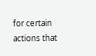for certain actions that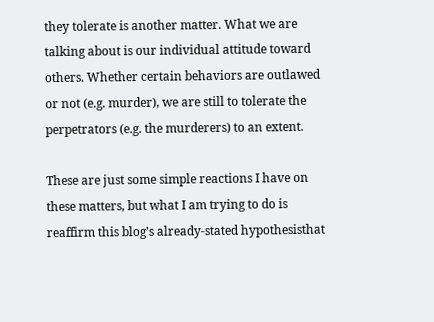they tolerate is another matter. What we are talking about is our individual attitude toward others. Whether certain behaviors are outlawed or not (e.g. murder), we are still to tolerate the perpetrators (e.g. the murderers) to an extent.

These are just some simple reactions I have on these matters, but what I am trying to do is reaffirm this blog’s already-stated hypothesisthat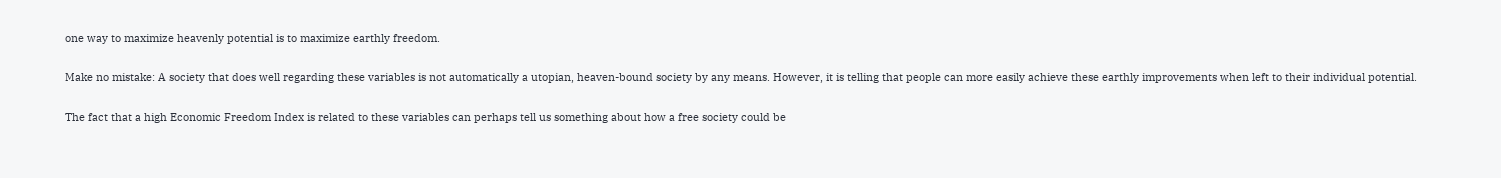one way to maximize heavenly potential is to maximize earthly freedom.

Make no mistake: A society that does well regarding these variables is not automatically a utopian, heaven-bound society by any means. However, it is telling that people can more easily achieve these earthly improvements when left to their individual potential.

The fact that a high Economic Freedom Index is related to these variables can perhaps tell us something about how a free society could be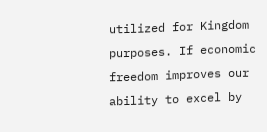utilized for Kingdom purposes. If economic freedom improves our ability to excel by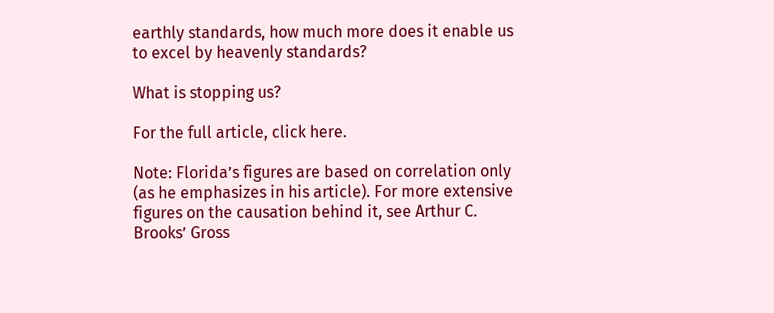earthly standards, how much more does it enable us to excel by heavenly standards?

What is stopping us?

For the full article, click here.

Note: Florida’s figures are based on correlation only (as he emphasizes in his article). For more extensive figures on the causation behind it, see Arthur C. Brooks’ Gross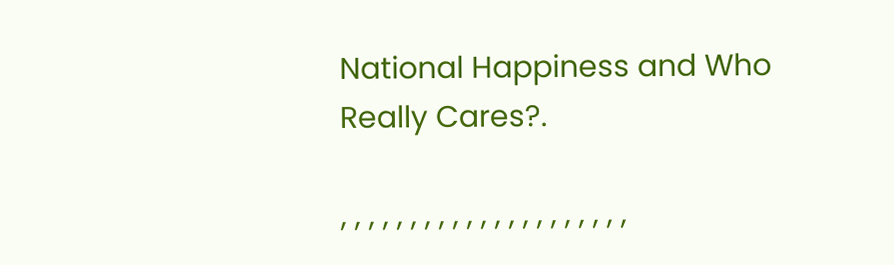National Happiness and Who Really Cares?.

, , , , , , , , , , , , , , , , , , , , ,